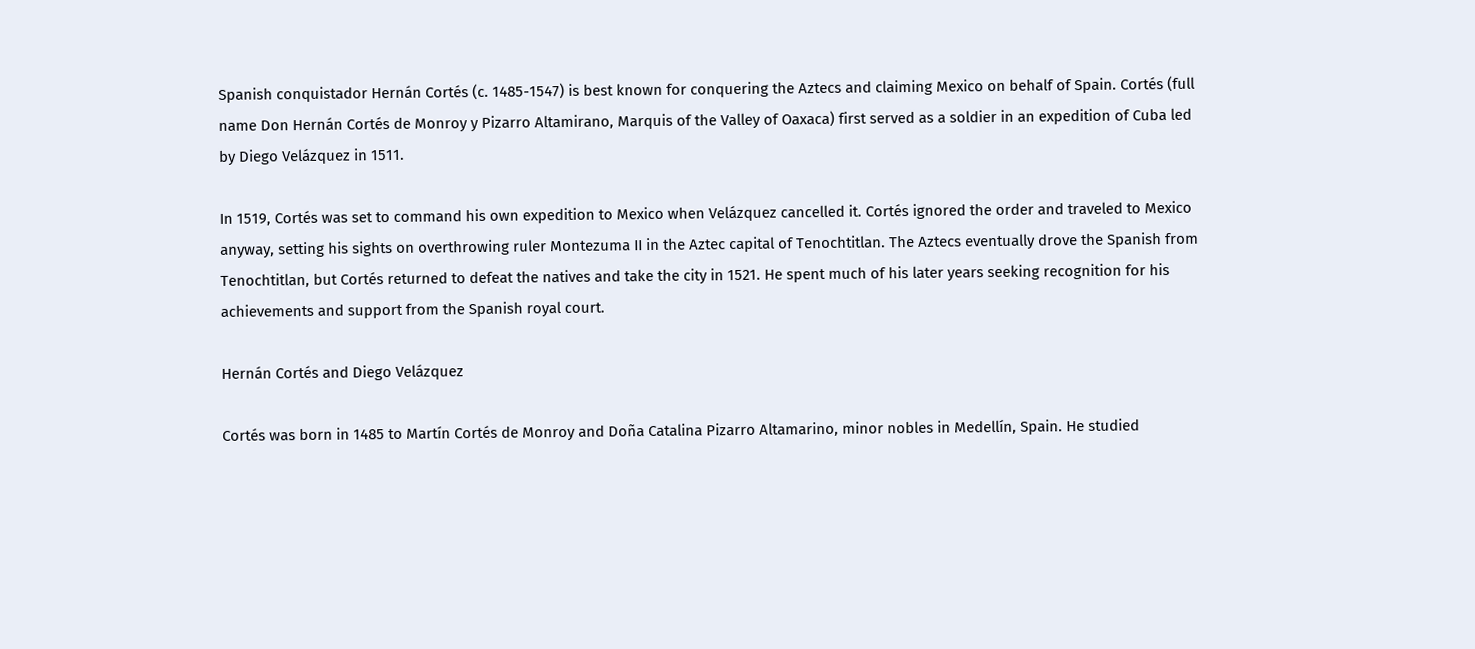Spanish conquistador Hernán Cortés (c. 1485-1547) is best known for conquering the Aztecs and claiming Mexico on behalf of Spain. Cortés (full name Don Hernán Cortés de Monroy y Pizarro Altamirano, Marquis of the Valley of Oaxaca) first served as a soldier in an expedition of Cuba led by Diego Velázquez in 1511.

In 1519, Cortés was set to command his own expedition to Mexico when Velázquez cancelled it. Cortés ignored the order and traveled to Mexico anyway, setting his sights on overthrowing ruler Montezuma II in the Aztec capital of Tenochtitlan. The Aztecs eventually drove the Spanish from Tenochtitlan, but Cortés returned to defeat the natives and take the city in 1521. He spent much of his later years seeking recognition for his achievements and support from the Spanish royal court.

Hernán Cortés and Diego Velázquez

Cortés was born in 1485 to Martín Cortés de Monroy and Doña Catalina Pizarro Altamarino, minor nobles in Medellín, Spain. He studied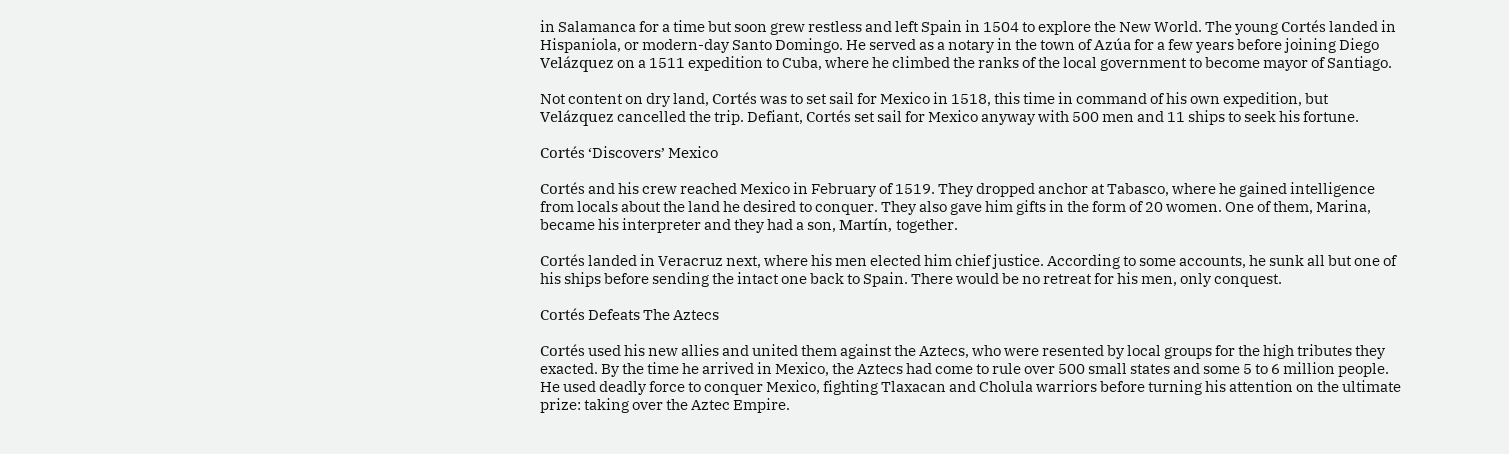in Salamanca for a time but soon grew restless and left Spain in 1504 to explore the New World. The young Cortés landed in Hispaniola, or modern-day Santo Domingo. He served as a notary in the town of Azúa for a few years before joining Diego Velázquez on a 1511 expedition to Cuba, where he climbed the ranks of the local government to become mayor of Santiago.

Not content on dry land, Cortés was to set sail for Mexico in 1518, this time in command of his own expedition, but Velázquez cancelled the trip. Defiant, Cortés set sail for Mexico anyway with 500 men and 11 ships to seek his fortune.

Cortés ‘Discovers’ Mexico

Cortés and his crew reached Mexico in February of 1519. They dropped anchor at Tabasco, where he gained intelligence from locals about the land he desired to conquer. They also gave him gifts in the form of 20 women. One of them, Marina, became his interpreter and they had a son, Martín, together.

Cortés landed in Veracruz next, where his men elected him chief justice. According to some accounts, he sunk all but one of his ships before sending the intact one back to Spain. There would be no retreat for his men, only conquest.

Cortés Defeats The Aztecs

Cortés used his new allies and united them against the Aztecs, who were resented by local groups for the high tributes they exacted. By the time he arrived in Mexico, the Aztecs had come to rule over 500 small states and some 5 to 6 million people. He used deadly force to conquer Mexico, fighting Tlaxacan and Cholula warriors before turning his attention on the ultimate prize: taking over the Aztec Empire.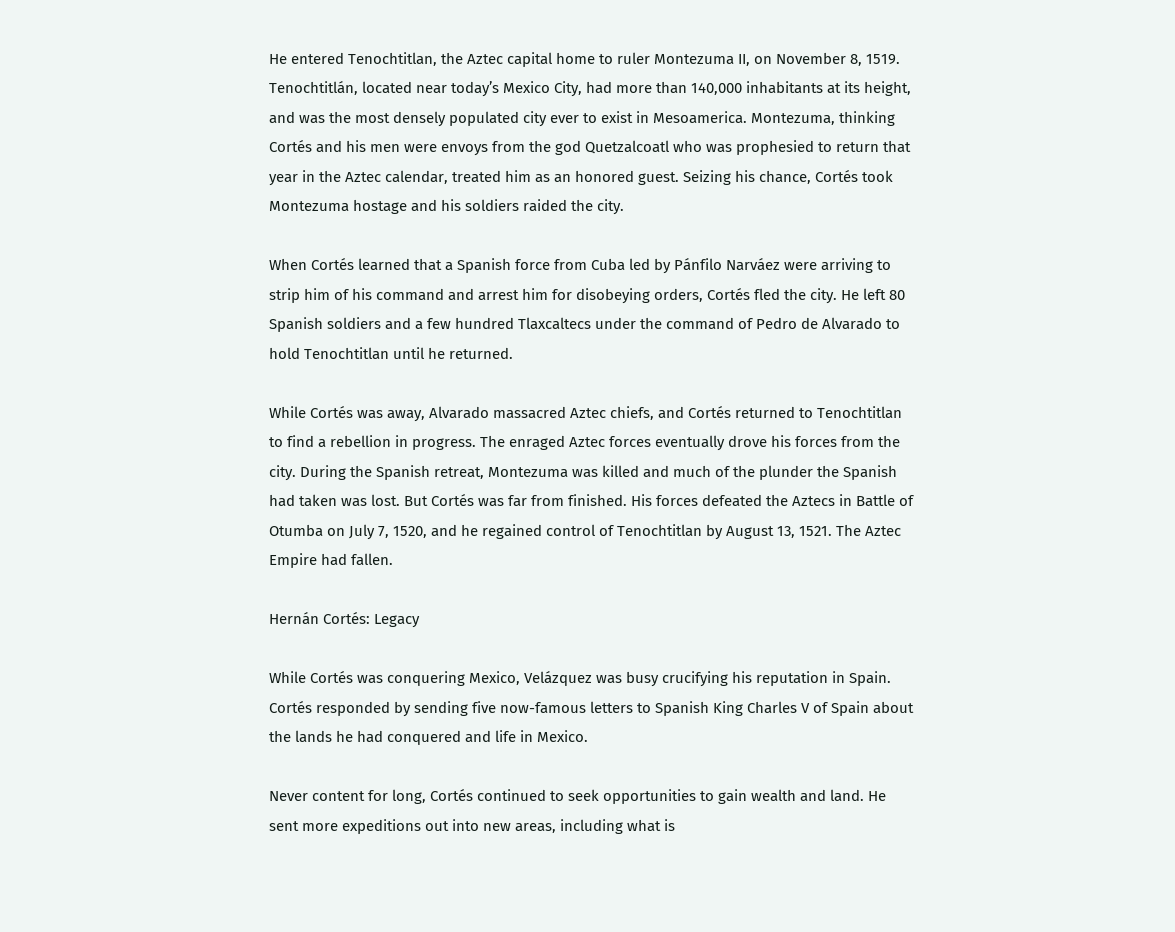He entered Tenochtitlan, the Aztec capital home to ruler Montezuma II, on November 8, 1519. Tenochtitlán, located near today’s Mexico City, had more than 140,000 inhabitants at its height, and was the most densely populated city ever to exist in Mesoamerica. Montezuma, thinking Cortés and his men were envoys from the god Quetzalcoatl who was prophesied to return that year in the Aztec calendar, treated him as an honored guest. Seizing his chance, Cortés took Montezuma hostage and his soldiers raided the city.

When Cortés learned that a Spanish force from Cuba led by Pánfilo Narváez were arriving to strip him of his command and arrest him for disobeying orders, Cortés fled the city. He left 80 Spanish soldiers and a few hundred Tlaxcaltecs under the command of Pedro de Alvarado to hold Tenochtitlan until he returned.

While Cortés was away, Alvarado massacred Aztec chiefs, and Cortés returned to Tenochtitlan to find a rebellion in progress. The enraged Aztec forces eventually drove his forces from the city. During the Spanish retreat, Montezuma was killed and much of the plunder the Spanish had taken was lost. But Cortés was far from finished. His forces defeated the Aztecs in Battle of Otumba on July 7, 1520, and he regained control of Tenochtitlan by August 13, 1521. The Aztec Empire had fallen.

Hernán Cortés: Legacy

While Cortés was conquering Mexico, Velázquez was busy crucifying his reputation in Spain. Cortés responded by sending five now-famous letters to Spanish King Charles V of Spain about the lands he had conquered and life in Mexico.

Never content for long, Cortés continued to seek opportunities to gain wealth and land. He sent more expeditions out into new areas, including what is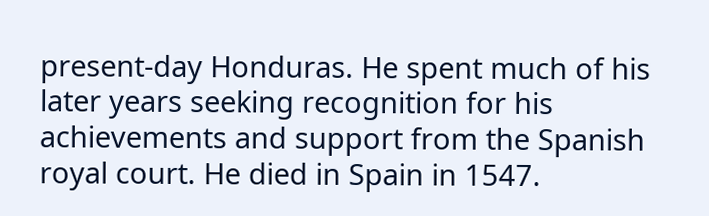present-day Honduras. He spent much of his later years seeking recognition for his achievements and support from the Spanish royal court. He died in Spain in 1547.